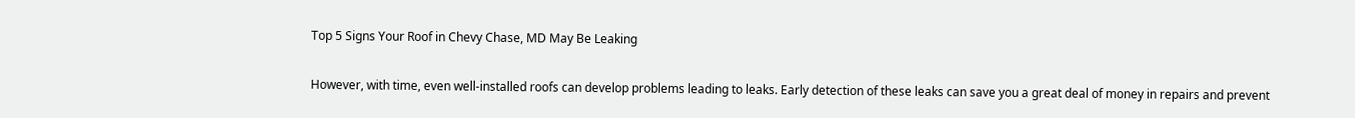Top 5 Signs Your Roof in Chevy Chase, MD May Be Leaking

However, with time, even well-installed roofs can develop problems leading to leaks. Early detection of these leaks can save you a great deal of money in repairs and prevent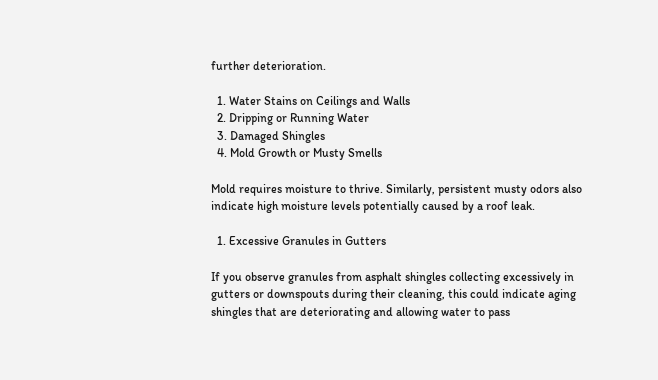further deterioration.

  1. Water Stains on Ceilings and Walls
  2. Dripping or Running Water
  3. Damaged Shingles
  4. Mold Growth or Musty Smells

Mold requires moisture to thrive. Similarly, persistent musty odors also indicate high moisture levels potentially caused by a roof leak.

  1. Excessive Granules in Gutters

If you observe granules from asphalt shingles collecting excessively in gutters or downspouts during their cleaning, this could indicate aging shingles that are deteriorating and allowing water to pass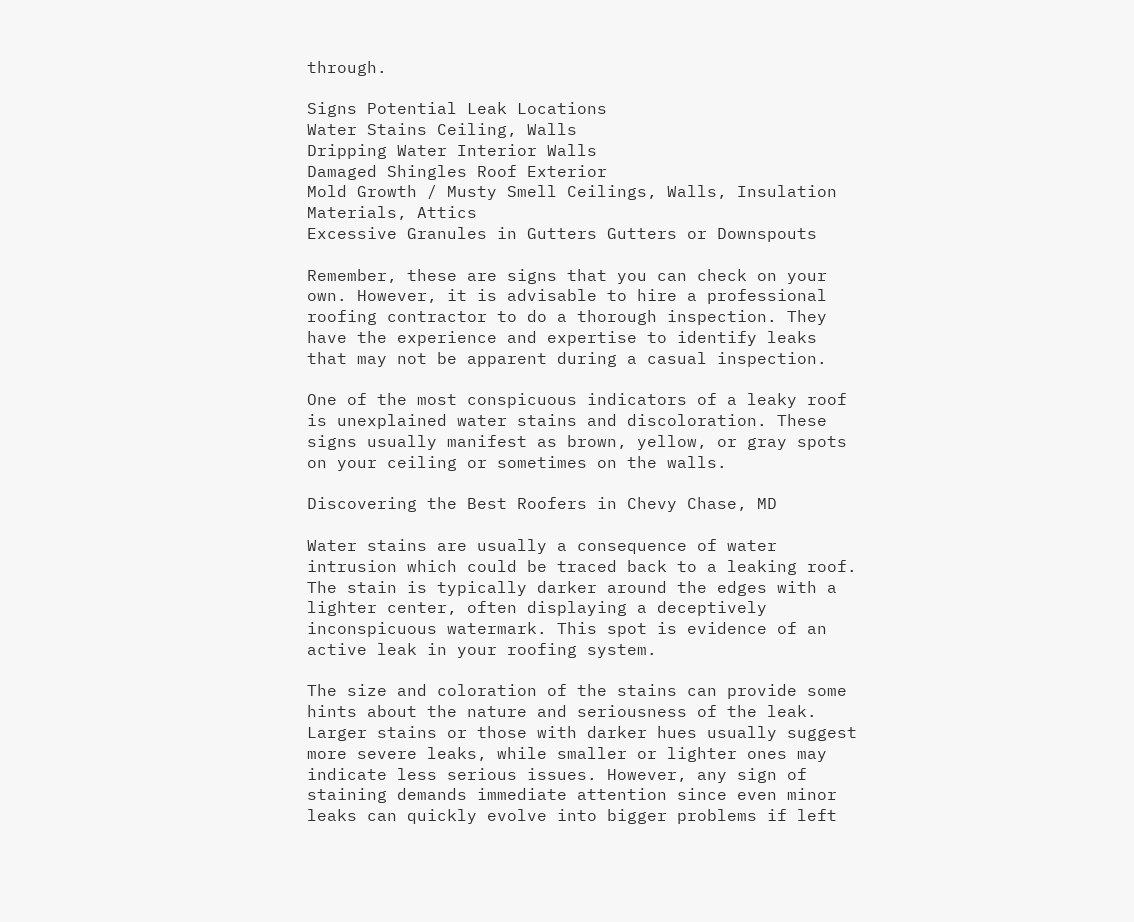through.

Signs Potential Leak Locations
Water Stains Ceiling, Walls
Dripping Water Interior Walls
Damaged Shingles Roof Exterior
Mold Growth / Musty Smell Ceilings, Walls, Insulation Materials, Attics
Excessive Granules in Gutters Gutters or Downspouts

Remember, these are signs that you can check on your own. However, it is advisable to hire a professional roofing contractor to do a thorough inspection. They have the experience and expertise to identify leaks that may not be apparent during a casual inspection.

One of the most conspicuous indicators of a leaky roof is unexplained water stains and discoloration. These signs usually manifest as brown, yellow, or gray spots on your ceiling or sometimes on the walls.

Discovering the Best Roofers in Chevy Chase, MD

Water stains are usually a consequence of water intrusion which could be traced back to a leaking roof. The stain is typically darker around the edges with a lighter center, often displaying a deceptively inconspicuous watermark. This spot is evidence of an active leak in your roofing system.

The size and coloration of the stains can provide some hints about the nature and seriousness of the leak. Larger stains or those with darker hues usually suggest more severe leaks, while smaller or lighter ones may indicate less serious issues. However, any sign of staining demands immediate attention since even minor leaks can quickly evolve into bigger problems if left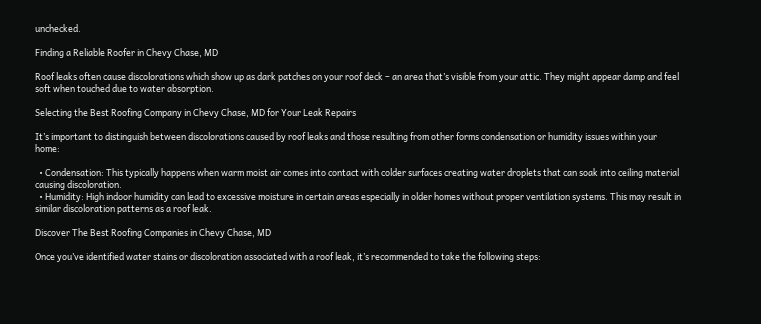unchecked.

Finding a Reliable Roofer in Chevy Chase, MD

Roof leaks often cause discolorations which show up as dark patches on your roof deck – an area that’s visible from your attic. They might appear damp and feel soft when touched due to water absorption.

Selecting the Best Roofing Company in Chevy Chase, MD for Your Leak Repairs

It’s important to distinguish between discolorations caused by roof leaks and those resulting from other forms condensation or humidity issues within your home:

  • Condensation: This typically happens when warm moist air comes into contact with colder surfaces creating water droplets that can soak into ceiling material causing discoloration.
  • Humidity: High indoor humidity can lead to excessive moisture in certain areas especially in older homes without proper ventilation systems. This may result in similar discoloration patterns as a roof leak.

Discover The Best Roofing Companies in Chevy Chase, MD

Once you’ve identified water stains or discoloration associated with a roof leak, it’s recommended to take the following steps: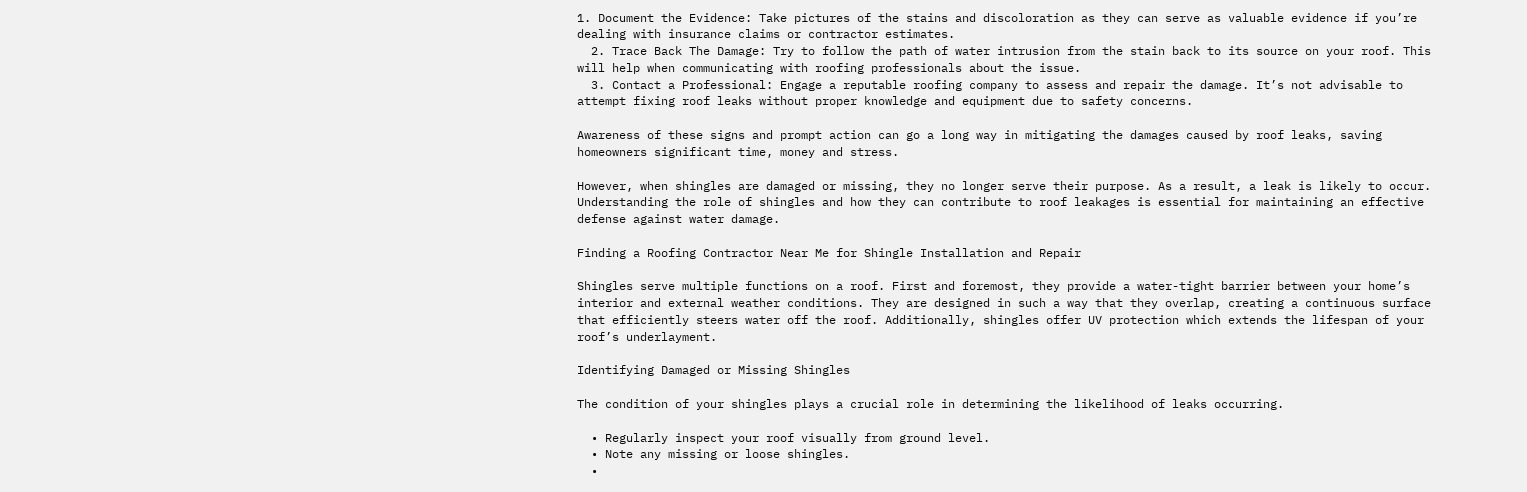1. Document the Evidence: Take pictures of the stains and discoloration as they can serve as valuable evidence if you’re dealing with insurance claims or contractor estimates.
  2. Trace Back The Damage: Try to follow the path of water intrusion from the stain back to its source on your roof. This will help when communicating with roofing professionals about the issue.
  3. Contact a Professional: Engage a reputable roofing company to assess and repair the damage. It’s not advisable to attempt fixing roof leaks without proper knowledge and equipment due to safety concerns.

Awareness of these signs and prompt action can go a long way in mitigating the damages caused by roof leaks, saving homeowners significant time, money and stress.

However, when shingles are damaged or missing, they no longer serve their purpose. As a result, a leak is likely to occur. Understanding the role of shingles and how they can contribute to roof leakages is essential for maintaining an effective defense against water damage.

Finding a Roofing Contractor Near Me for Shingle Installation and Repair

Shingles serve multiple functions on a roof. First and foremost, they provide a water-tight barrier between your home’s interior and external weather conditions. They are designed in such a way that they overlap, creating a continuous surface that efficiently steers water off the roof. Additionally, shingles offer UV protection which extends the lifespan of your roof’s underlayment.

Identifying Damaged or Missing Shingles

The condition of your shingles plays a crucial role in determining the likelihood of leaks occurring.

  • Regularly inspect your roof visually from ground level.
  • Note any missing or loose shingles.
  •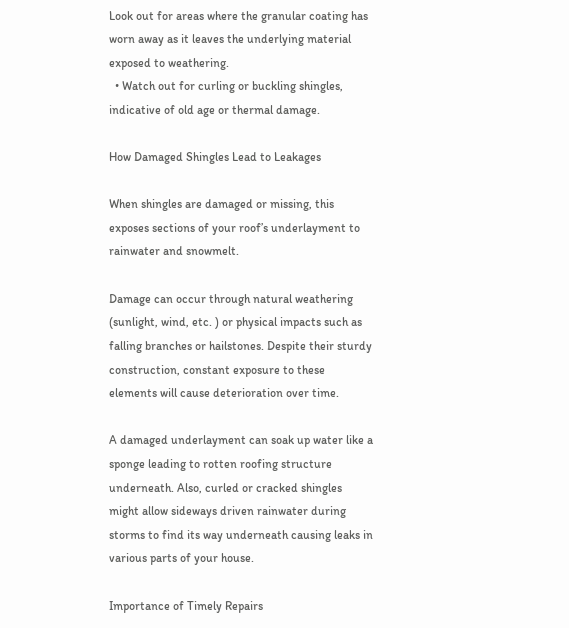Look out for areas where the granular coating has worn away as it leaves the underlying material exposed to weathering.
  • Watch out for curling or buckling shingles, indicative of old age or thermal damage.

How Damaged Shingles Lead to Leakages

When shingles are damaged or missing, this exposes sections of your roof’s underlayment to rainwater and snowmelt.

Damage can occur through natural weathering (sunlight, wind, etc. ) or physical impacts such as falling branches or hailstones. Despite their sturdy construction, constant exposure to these elements will cause deterioration over time.

A damaged underlayment can soak up water like a sponge leading to rotten roofing structure underneath. Also, curled or cracked shingles might allow sideways driven rainwater during storms to find its way underneath causing leaks in various parts of your house.

Importance of Timely Repairs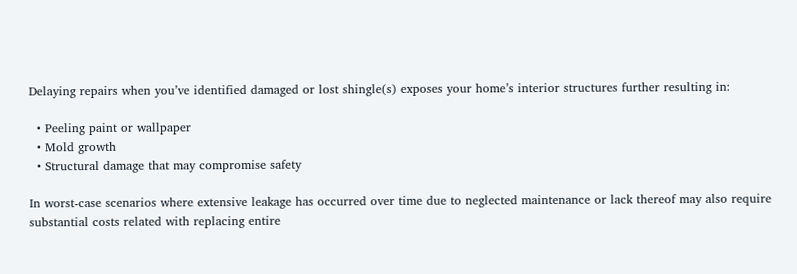Delaying repairs when you’ve identified damaged or lost shingle(s) exposes your home’s interior structures further resulting in:

  • Peeling paint or wallpaper
  • Mold growth
  • Structural damage that may compromise safety

In worst-case scenarios where extensive leakage has occurred over time due to neglected maintenance or lack thereof may also require substantial costs related with replacing entire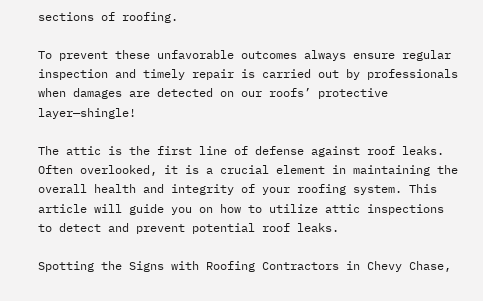sections of roofing.

To prevent these unfavorable outcomes always ensure regular inspection and timely repair is carried out by professionals when damages are detected on our roofs’ protective layer—shingle!

The attic is the first line of defense against roof leaks. Often overlooked, it is a crucial element in maintaining the overall health and integrity of your roofing system. This article will guide you on how to utilize attic inspections to detect and prevent potential roof leaks.

Spotting the Signs with Roofing Contractors in Chevy Chase,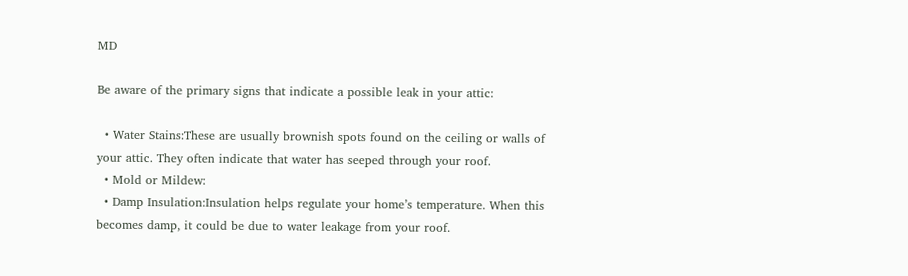MD

Be aware of the primary signs that indicate a possible leak in your attic:

  • Water Stains:These are usually brownish spots found on the ceiling or walls of your attic. They often indicate that water has seeped through your roof.
  • Mold or Mildew:
  • Damp Insulation:Insulation helps regulate your home’s temperature. When this becomes damp, it could be due to water leakage from your roof.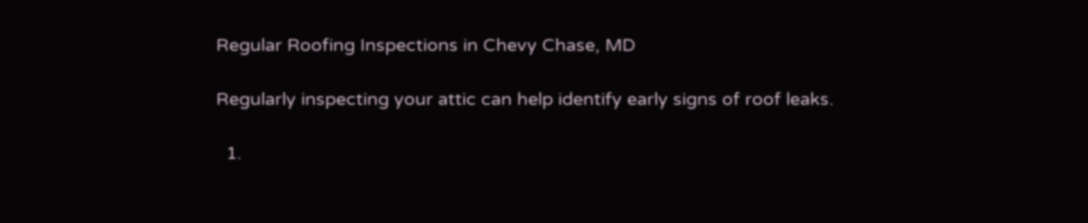Regular Roofing Inspections in Chevy Chase, MD

Regularly inspecting your attic can help identify early signs of roof leaks.

  1.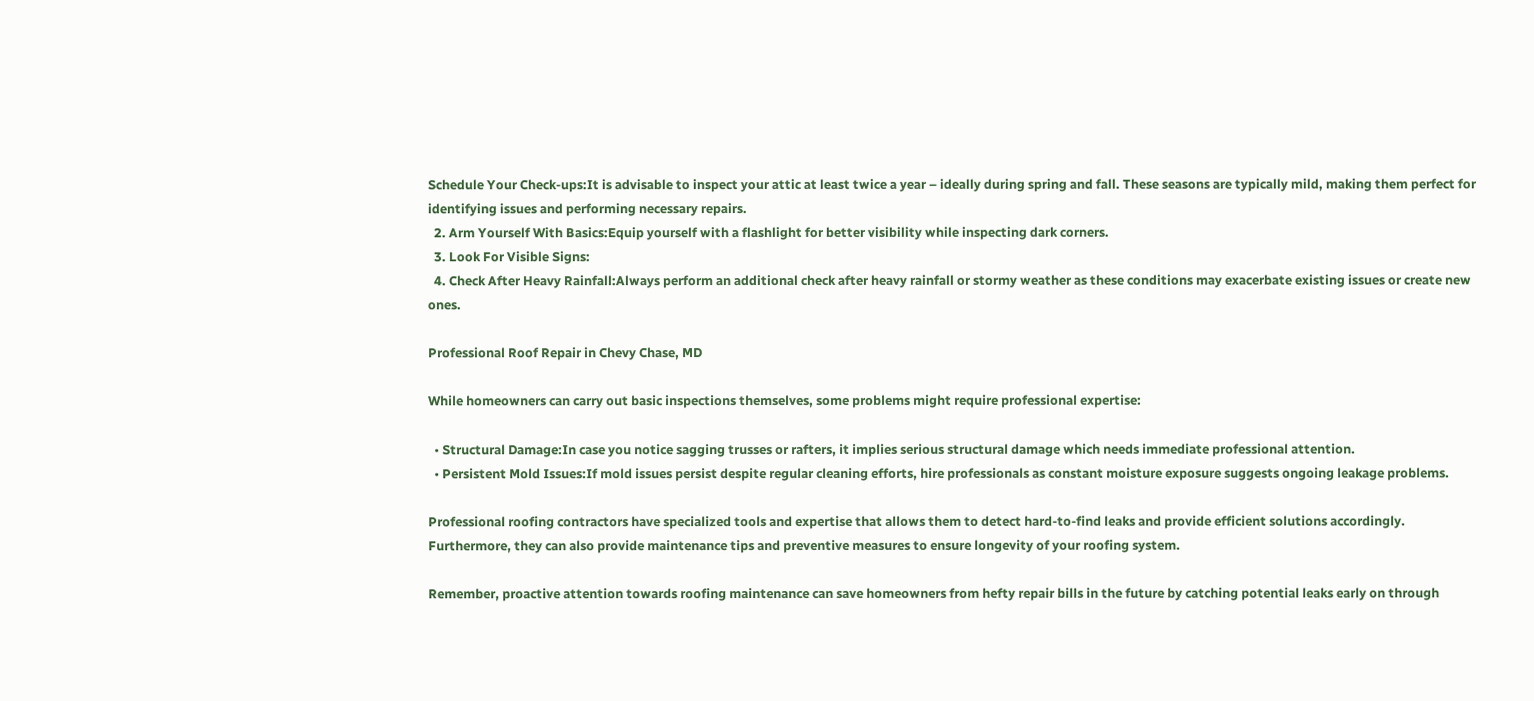Schedule Your Check-ups:It is advisable to inspect your attic at least twice a year – ideally during spring and fall. These seasons are typically mild, making them perfect for identifying issues and performing necessary repairs.
  2. Arm Yourself With Basics:Equip yourself with a flashlight for better visibility while inspecting dark corners.
  3. Look For Visible Signs:
  4. Check After Heavy Rainfall:Always perform an additional check after heavy rainfall or stormy weather as these conditions may exacerbate existing issues or create new ones.

Professional Roof Repair in Chevy Chase, MD

While homeowners can carry out basic inspections themselves, some problems might require professional expertise:

  • Structural Damage:In case you notice sagging trusses or rafters, it implies serious structural damage which needs immediate professional attention.
  • Persistent Mold Issues:If mold issues persist despite regular cleaning efforts, hire professionals as constant moisture exposure suggests ongoing leakage problems.

Professional roofing contractors have specialized tools and expertise that allows them to detect hard-to-find leaks and provide efficient solutions accordingly. Furthermore, they can also provide maintenance tips and preventive measures to ensure longevity of your roofing system.

Remember, proactive attention towards roofing maintenance can save homeowners from hefty repair bills in the future by catching potential leaks early on through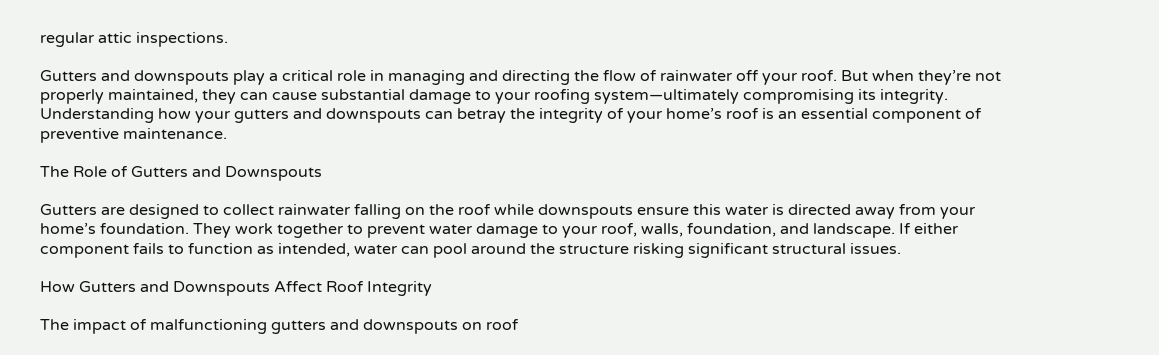regular attic inspections.

Gutters and downspouts play a critical role in managing and directing the flow of rainwater off your roof. But when they’re not properly maintained, they can cause substantial damage to your roofing system—ultimately compromising its integrity. Understanding how your gutters and downspouts can betray the integrity of your home’s roof is an essential component of preventive maintenance.

The Role of Gutters and Downspouts

Gutters are designed to collect rainwater falling on the roof while downspouts ensure this water is directed away from your home’s foundation. They work together to prevent water damage to your roof, walls, foundation, and landscape. If either component fails to function as intended, water can pool around the structure risking significant structural issues.

How Gutters and Downspouts Affect Roof Integrity

The impact of malfunctioning gutters and downspouts on roof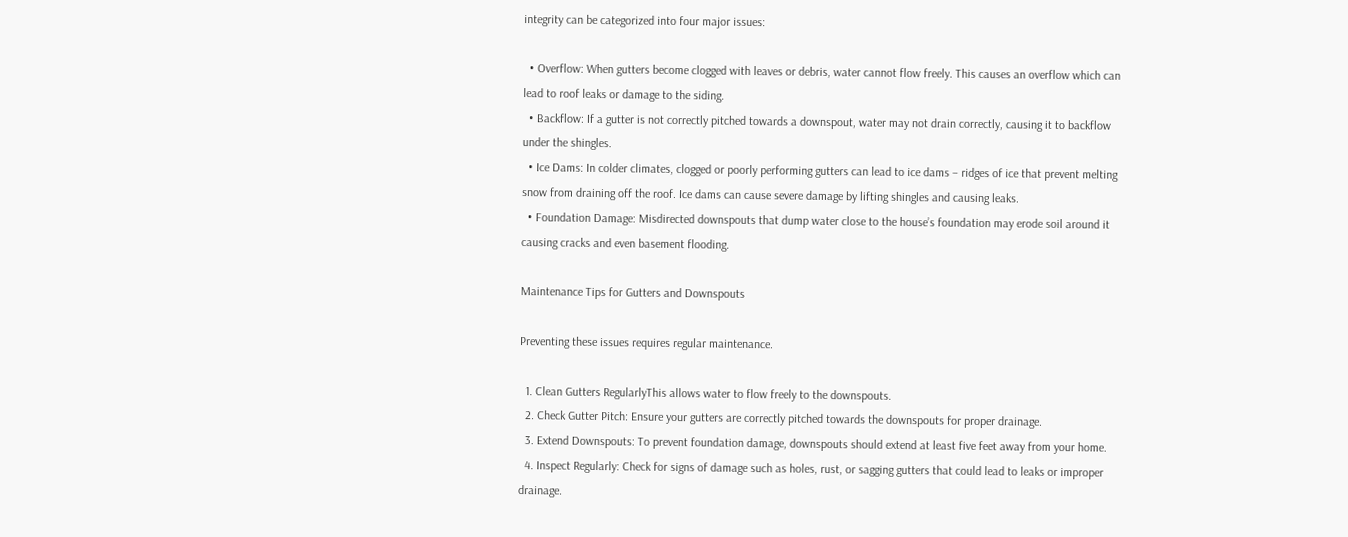integrity can be categorized into four major issues:

  • Overflow: When gutters become clogged with leaves or debris, water cannot flow freely. This causes an overflow which can lead to roof leaks or damage to the siding.
  • Backflow: If a gutter is not correctly pitched towards a downspout, water may not drain correctly, causing it to backflow under the shingles.
  • Ice Dams: In colder climates, clogged or poorly performing gutters can lead to ice dams – ridges of ice that prevent melting snow from draining off the roof. Ice dams can cause severe damage by lifting shingles and causing leaks.
  • Foundation Damage: Misdirected downspouts that dump water close to the house’s foundation may erode soil around it causing cracks and even basement flooding.

Maintenance Tips for Gutters and Downspouts

Preventing these issues requires regular maintenance.

  1. Clean Gutters RegularlyThis allows water to flow freely to the downspouts.
  2. Check Gutter Pitch: Ensure your gutters are correctly pitched towards the downspouts for proper drainage.
  3. Extend Downspouts: To prevent foundation damage, downspouts should extend at least five feet away from your home.
  4. Inspect Regularly: Check for signs of damage such as holes, rust, or sagging gutters that could lead to leaks or improper drainage.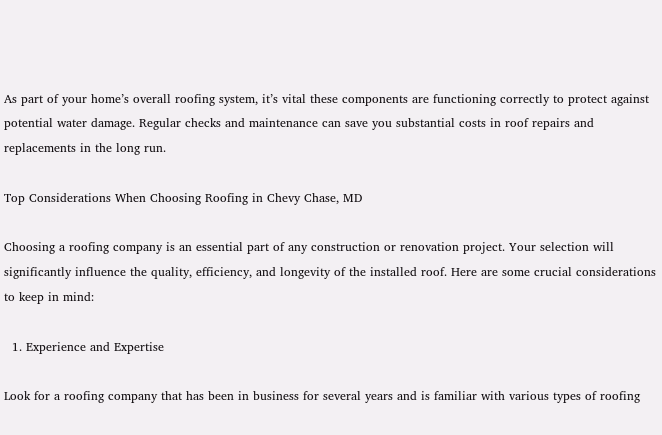As part of your home’s overall roofing system, it’s vital these components are functioning correctly to protect against potential water damage. Regular checks and maintenance can save you substantial costs in roof repairs and replacements in the long run.

Top Considerations When Choosing Roofing in Chevy Chase, MD

Choosing a roofing company is an essential part of any construction or renovation project. Your selection will significantly influence the quality, efficiency, and longevity of the installed roof. Here are some crucial considerations to keep in mind:

  1. Experience and Expertise

Look for a roofing company that has been in business for several years and is familiar with various types of roofing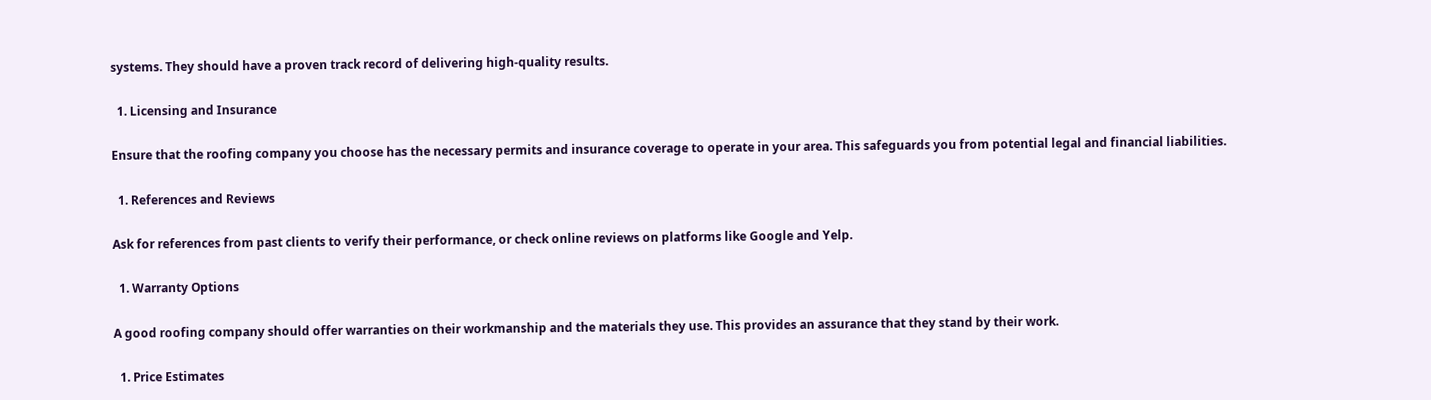systems. They should have a proven track record of delivering high-quality results.

  1. Licensing and Insurance

Ensure that the roofing company you choose has the necessary permits and insurance coverage to operate in your area. This safeguards you from potential legal and financial liabilities.

  1. References and Reviews

Ask for references from past clients to verify their performance, or check online reviews on platforms like Google and Yelp.

  1. Warranty Options

A good roofing company should offer warranties on their workmanship and the materials they use. This provides an assurance that they stand by their work.

  1. Price Estimates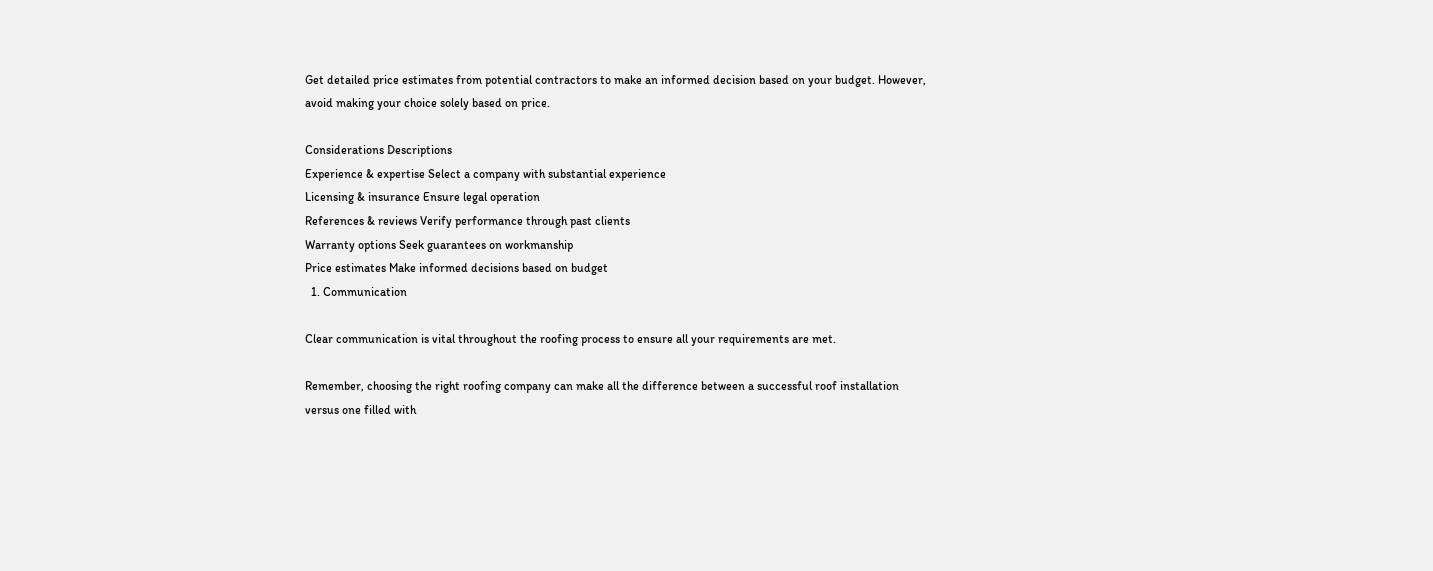Get detailed price estimates from potential contractors to make an informed decision based on your budget. However, avoid making your choice solely based on price.

Considerations Descriptions
Experience & expertise Select a company with substantial experience
Licensing & insurance Ensure legal operation
References & reviews Verify performance through past clients
Warranty options Seek guarantees on workmanship
Price estimates Make informed decisions based on budget
  1. Communication

Clear communication is vital throughout the roofing process to ensure all your requirements are met.

Remember, choosing the right roofing company can make all the difference between a successful roof installation versus one filled with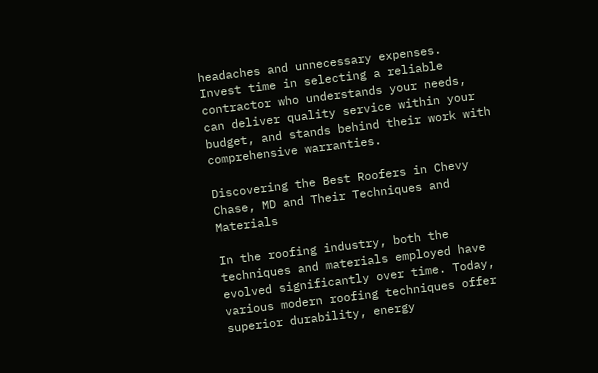headaches and unnecessary expenses. Invest time in selecting a reliable contractor who understands your needs, can deliver quality service within your budget, and stands behind their work with comprehensive warranties.

Discovering the Best Roofers in Chevy Chase, MD and Their Techniques and Materials

In the roofing industry, both the techniques and materials employed have evolved significantly over time. Today, various modern roofing techniques offer superior durability, energy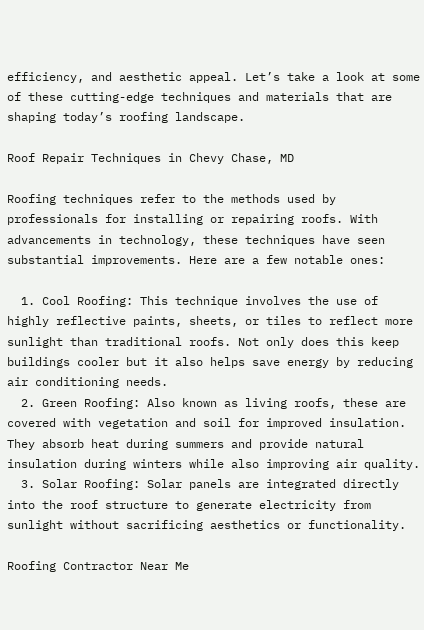efficiency, and aesthetic appeal. Let’s take a look at some of these cutting-edge techniques and materials that are shaping today’s roofing landscape.

Roof Repair Techniques in Chevy Chase, MD

Roofing techniques refer to the methods used by professionals for installing or repairing roofs. With advancements in technology, these techniques have seen substantial improvements. Here are a few notable ones:

  1. Cool Roofing: This technique involves the use of highly reflective paints, sheets, or tiles to reflect more sunlight than traditional roofs. Not only does this keep buildings cooler but it also helps save energy by reducing air conditioning needs.
  2. Green Roofing: Also known as living roofs, these are covered with vegetation and soil for improved insulation. They absorb heat during summers and provide natural insulation during winters while also improving air quality.
  3. Solar Roofing: Solar panels are integrated directly into the roof structure to generate electricity from sunlight without sacrificing aesthetics or functionality.

Roofing Contractor Near Me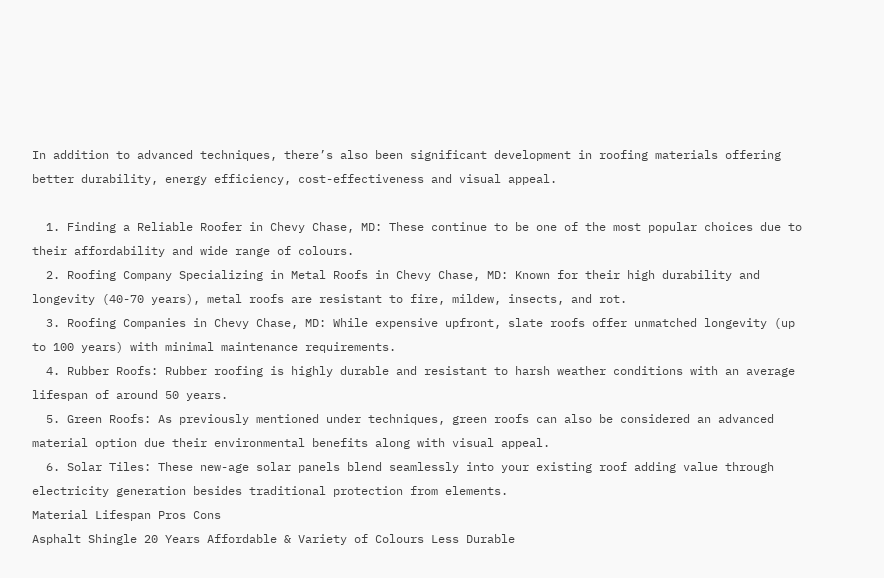In addition to advanced techniques, there’s also been significant development in roofing materials offering better durability, energy efficiency, cost-effectiveness and visual appeal.

  1. Finding a Reliable Roofer in Chevy Chase, MD: These continue to be one of the most popular choices due to their affordability and wide range of colours.
  2. Roofing Company Specializing in Metal Roofs in Chevy Chase, MD: Known for their high durability and longevity (40-70 years), metal roofs are resistant to fire, mildew, insects, and rot.
  3. Roofing Companies in Chevy Chase, MD: While expensive upfront, slate roofs offer unmatched longevity (up to 100 years) with minimal maintenance requirements.
  4. Rubber Roofs: Rubber roofing is highly durable and resistant to harsh weather conditions with an average lifespan of around 50 years.
  5. Green Roofs: As previously mentioned under techniques, green roofs can also be considered an advanced material option due their environmental benefits along with visual appeal.
  6. Solar Tiles: These new-age solar panels blend seamlessly into your existing roof adding value through electricity generation besides traditional protection from elements.
Material Lifespan Pros Cons
Asphalt Shingle 20 Years Affordable & Variety of Colours Less Durable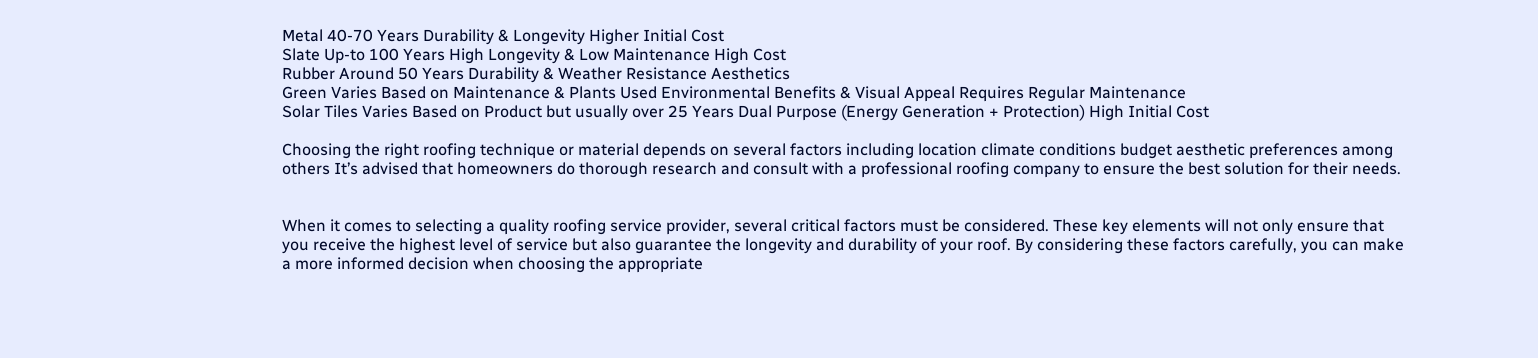Metal 40-70 Years Durability & Longevity Higher Initial Cost
Slate Up-to 100 Years High Longevity & Low Maintenance High Cost
Rubber Around 50 Years Durability & Weather Resistance Aesthetics
Green Varies Based on Maintenance & Plants Used Environmental Benefits & Visual Appeal Requires Regular Maintenance
Solar Tiles Varies Based on Product but usually over 25 Years Dual Purpose (Energy Generation + Protection) High Initial Cost

Choosing the right roofing technique or material depends on several factors including location climate conditions budget aesthetic preferences among others It’s advised that homeowners do thorough research and consult with a professional roofing company to ensure the best solution for their needs.


When it comes to selecting a quality roofing service provider, several critical factors must be considered. These key elements will not only ensure that you receive the highest level of service but also guarantee the longevity and durability of your roof. By considering these factors carefully, you can make a more informed decision when choosing the appropriate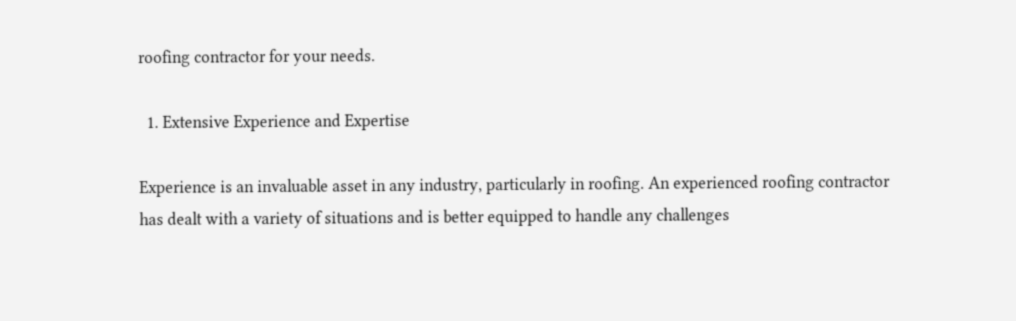roofing contractor for your needs.

  1. Extensive Experience and Expertise

Experience is an invaluable asset in any industry, particularly in roofing. An experienced roofing contractor has dealt with a variety of situations and is better equipped to handle any challenges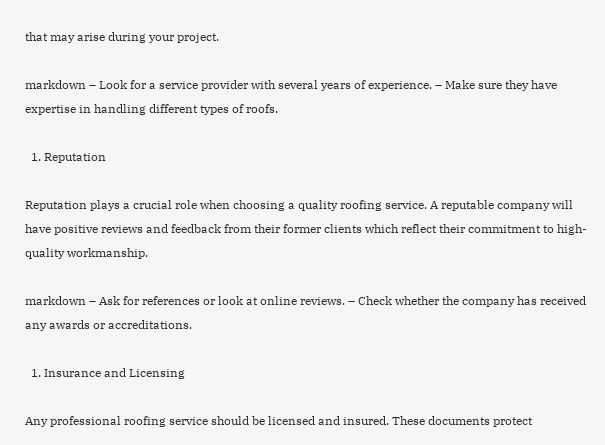that may arise during your project.

markdown – Look for a service provider with several years of experience. – Make sure they have expertise in handling different types of roofs.

  1. Reputation

Reputation plays a crucial role when choosing a quality roofing service. A reputable company will have positive reviews and feedback from their former clients which reflect their commitment to high-quality workmanship.

markdown – Ask for references or look at online reviews. – Check whether the company has received any awards or accreditations.

  1. Insurance and Licensing

Any professional roofing service should be licensed and insured. These documents protect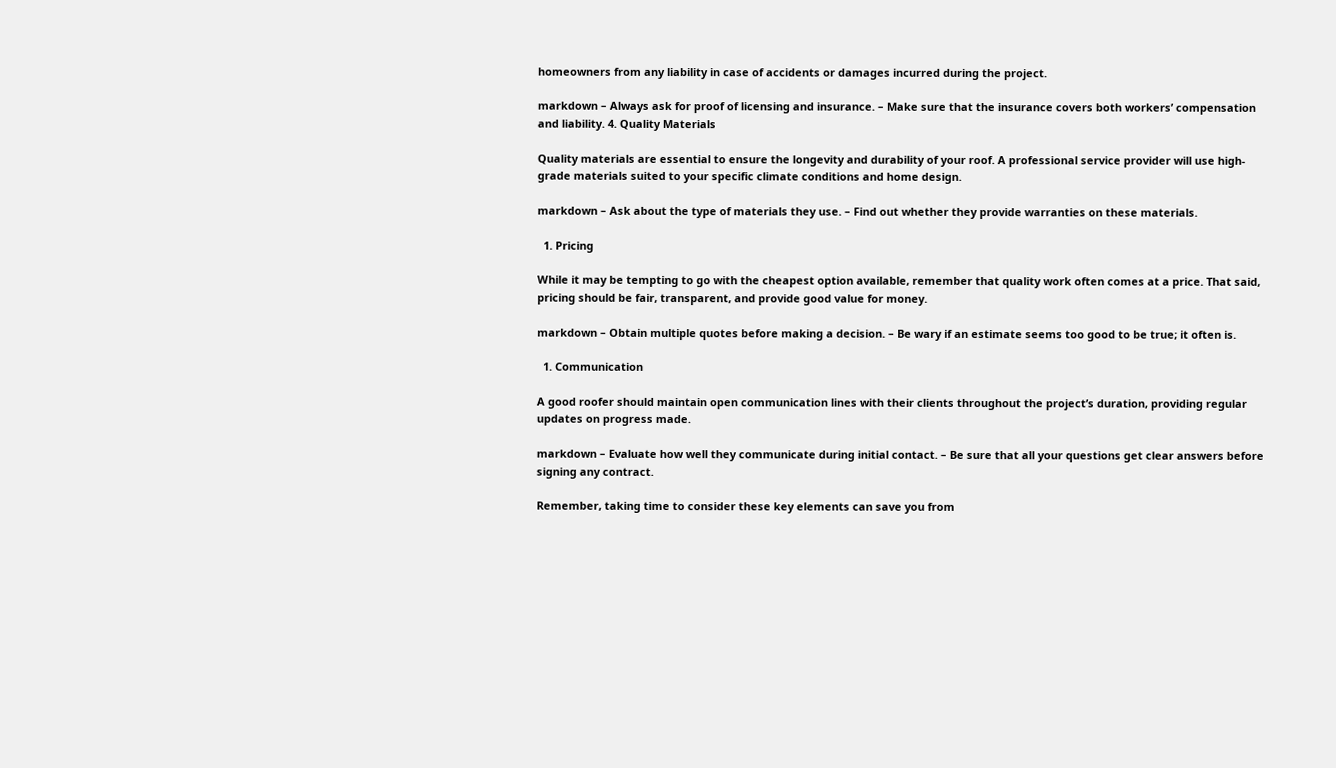homeowners from any liability in case of accidents or damages incurred during the project.

markdown – Always ask for proof of licensing and insurance. – Make sure that the insurance covers both workers’ compensation and liability. 4. Quality Materials

Quality materials are essential to ensure the longevity and durability of your roof. A professional service provider will use high-grade materials suited to your specific climate conditions and home design.

markdown – Ask about the type of materials they use. – Find out whether they provide warranties on these materials.

  1. Pricing

While it may be tempting to go with the cheapest option available, remember that quality work often comes at a price. That said, pricing should be fair, transparent, and provide good value for money.

markdown – Obtain multiple quotes before making a decision. – Be wary if an estimate seems too good to be true; it often is.

  1. Communication

A good roofer should maintain open communication lines with their clients throughout the project’s duration, providing regular updates on progress made.

markdown – Evaluate how well they communicate during initial contact. – Be sure that all your questions get clear answers before signing any contract.

Remember, taking time to consider these key elements can save you from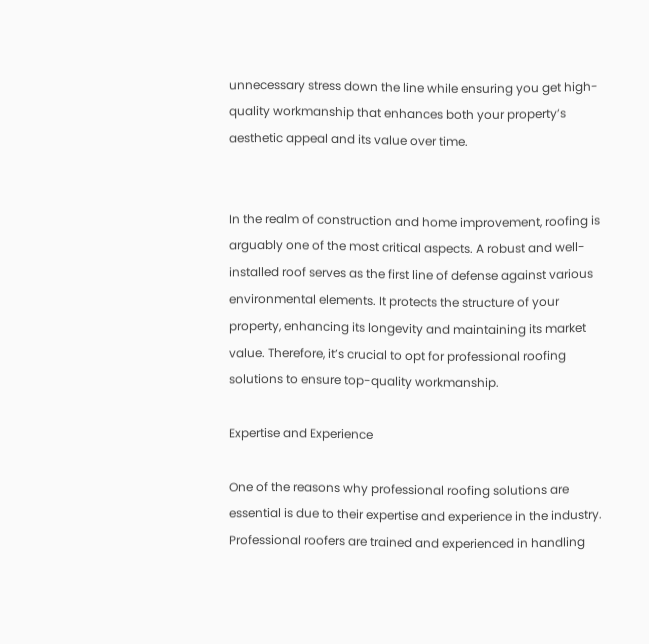unnecessary stress down the line while ensuring you get high-quality workmanship that enhances both your property’s aesthetic appeal and its value over time.


In the realm of construction and home improvement, roofing is arguably one of the most critical aspects. A robust and well-installed roof serves as the first line of defense against various environmental elements. It protects the structure of your property, enhancing its longevity and maintaining its market value. Therefore, it’s crucial to opt for professional roofing solutions to ensure top-quality workmanship.

Expertise and Experience

One of the reasons why professional roofing solutions are essential is due to their expertise and experience in the industry. Professional roofers are trained and experienced in handling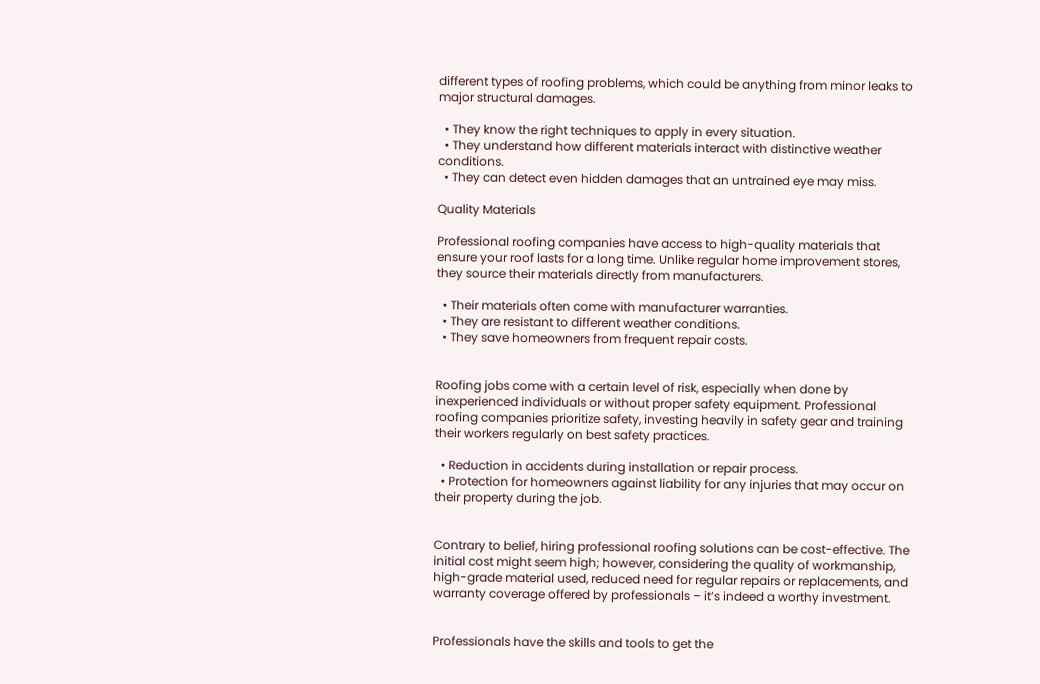different types of roofing problems, which could be anything from minor leaks to major structural damages.

  • They know the right techniques to apply in every situation.
  • They understand how different materials interact with distinctive weather conditions.
  • They can detect even hidden damages that an untrained eye may miss.

Quality Materials

Professional roofing companies have access to high-quality materials that ensure your roof lasts for a long time. Unlike regular home improvement stores, they source their materials directly from manufacturers.

  • Their materials often come with manufacturer warranties.
  • They are resistant to different weather conditions.
  • They save homeowners from frequent repair costs.


Roofing jobs come with a certain level of risk, especially when done by inexperienced individuals or without proper safety equipment. Professional roofing companies prioritize safety, investing heavily in safety gear and training their workers regularly on best safety practices.

  • Reduction in accidents during installation or repair process.
  • Protection for homeowners against liability for any injuries that may occur on their property during the job.


Contrary to belief, hiring professional roofing solutions can be cost-effective. The initial cost might seem high; however, considering the quality of workmanship, high-grade material used, reduced need for regular repairs or replacements, and warranty coverage offered by professionals – it’s indeed a worthy investment.


Professionals have the skills and tools to get the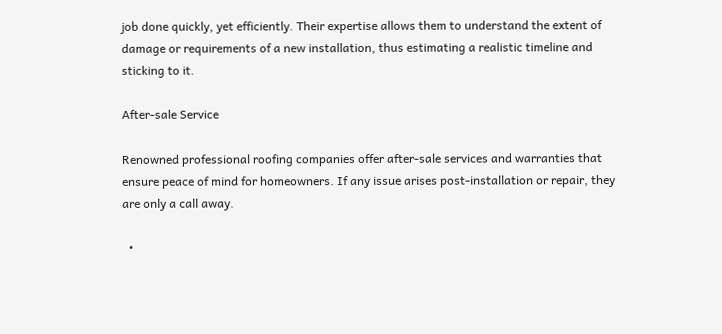job done quickly, yet efficiently. Their expertise allows them to understand the extent of damage or requirements of a new installation, thus estimating a realistic timeline and sticking to it.

After-sale Service

Renowned professional roofing companies offer after-sale services and warranties that ensure peace of mind for homeowners. If any issue arises post-installation or repair, they are only a call away.

  •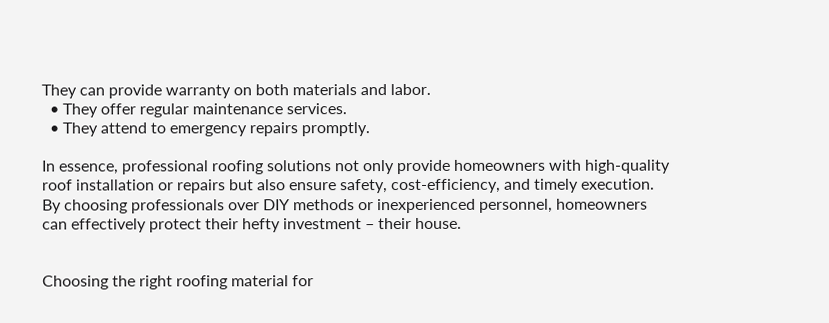They can provide warranty on both materials and labor.
  • They offer regular maintenance services.
  • They attend to emergency repairs promptly.

In essence, professional roofing solutions not only provide homeowners with high-quality roof installation or repairs but also ensure safety, cost-efficiency, and timely execution. By choosing professionals over DIY methods or inexperienced personnel, homeowners can effectively protect their hefty investment – their house.


Choosing the right roofing material for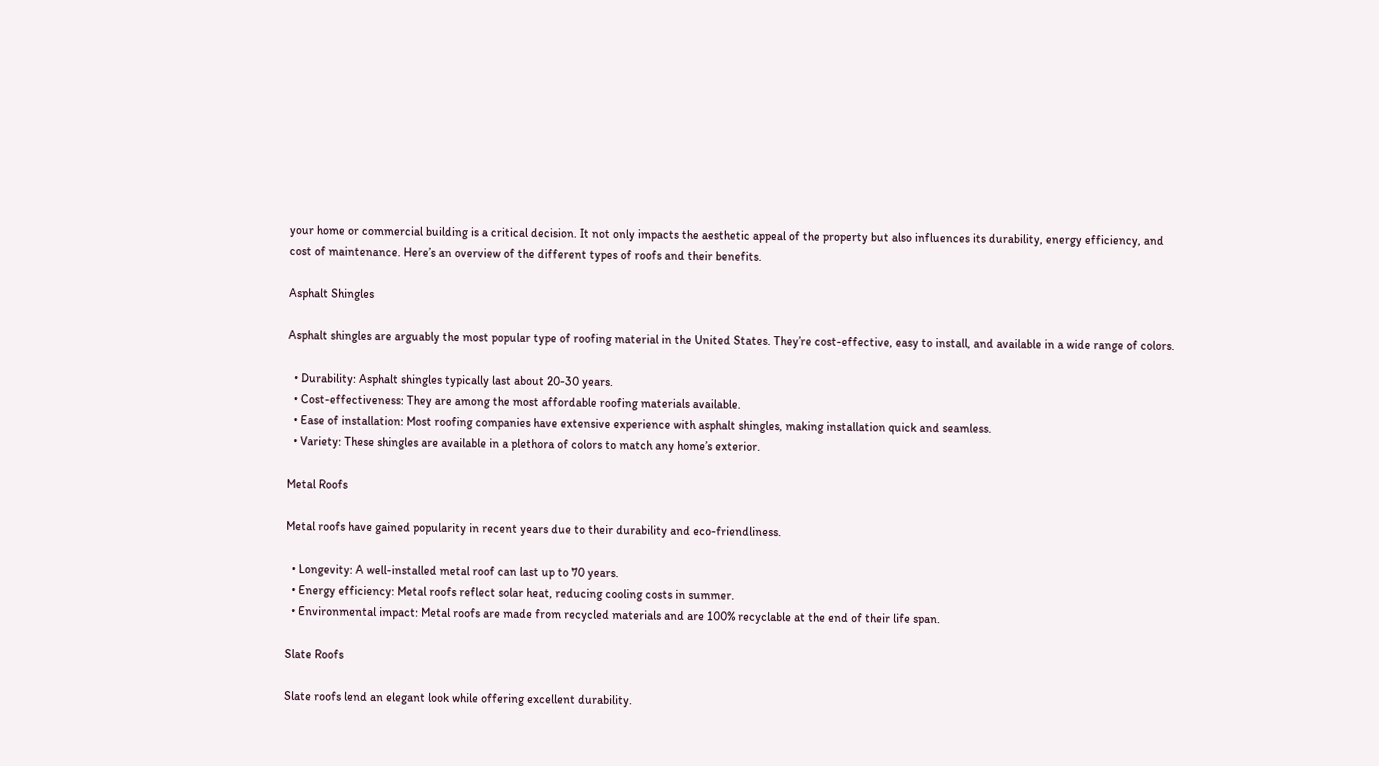your home or commercial building is a critical decision. It not only impacts the aesthetic appeal of the property but also influences its durability, energy efficiency, and cost of maintenance. Here’s an overview of the different types of roofs and their benefits.

Asphalt Shingles

Asphalt shingles are arguably the most popular type of roofing material in the United States. They’re cost-effective, easy to install, and available in a wide range of colors.

  • Durability: Asphalt shingles typically last about 20-30 years.
  • Cost-effectiveness: They are among the most affordable roofing materials available.
  • Ease of installation: Most roofing companies have extensive experience with asphalt shingles, making installation quick and seamless.
  • Variety: These shingles are available in a plethora of colors to match any home’s exterior.

Metal Roofs

Metal roofs have gained popularity in recent years due to their durability and eco-friendliness.

  • Longevity: A well-installed metal roof can last up to 70 years.
  • Energy efficiency: Metal roofs reflect solar heat, reducing cooling costs in summer.
  • Environmental impact: Metal roofs are made from recycled materials and are 100% recyclable at the end of their life span.

Slate Roofs

Slate roofs lend an elegant look while offering excellent durability.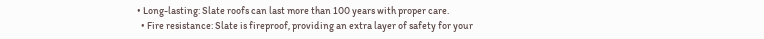• Long-lasting: Slate roofs can last more than 100 years with proper care.
  • Fire resistance: Slate is fireproof, providing an extra layer of safety for your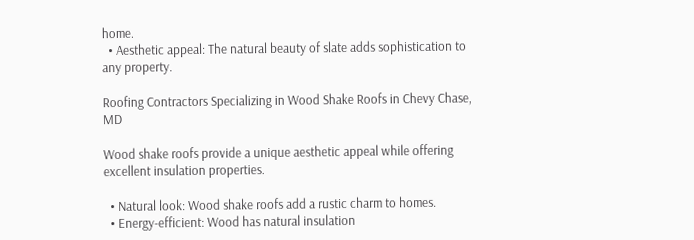home.
  • Aesthetic appeal: The natural beauty of slate adds sophistication to any property.

Roofing Contractors Specializing in Wood Shake Roofs in Chevy Chase, MD

Wood shake roofs provide a unique aesthetic appeal while offering excellent insulation properties.

  • Natural look: Wood shake roofs add a rustic charm to homes.
  • Energy-efficient: Wood has natural insulation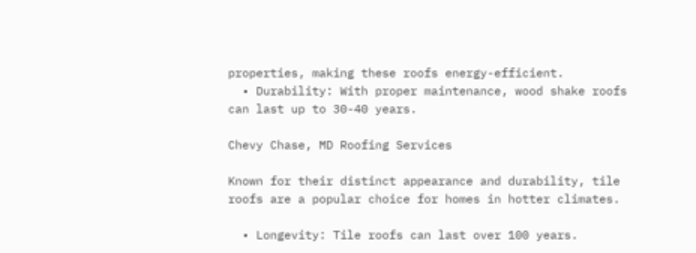properties, making these roofs energy-efficient.
  • Durability: With proper maintenance, wood shake roofs can last up to 30-40 years.

Chevy Chase, MD Roofing Services

Known for their distinct appearance and durability, tile roofs are a popular choice for homes in hotter climates.

  • Longevity: Tile roofs can last over 100 years.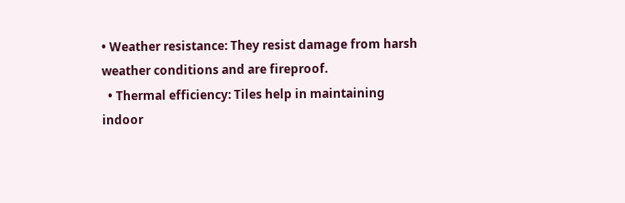• Weather resistance: They resist damage from harsh weather conditions and are fireproof.
  • Thermal efficiency: Tiles help in maintaining indoor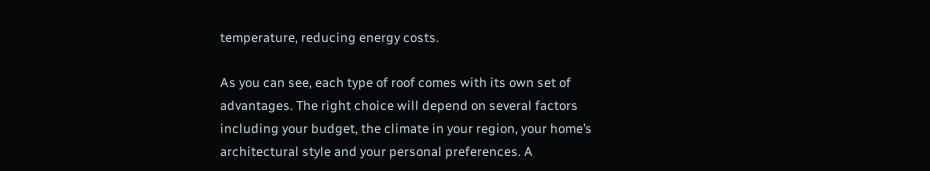temperature, reducing energy costs.

As you can see, each type of roof comes with its own set of advantages. The right choice will depend on several factors including your budget, the climate in your region, your home’s architectural style and your personal preferences. A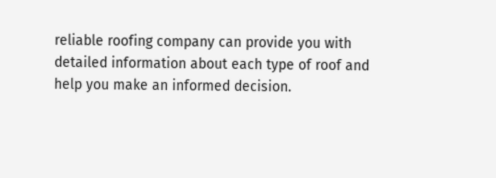reliable roofing company can provide you with detailed information about each type of roof and help you make an informed decision.